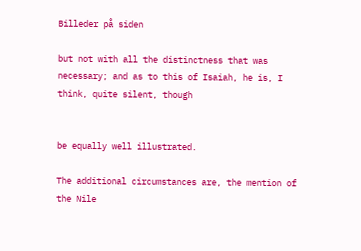Billeder på siden

but not with all the distinctness that was necessary; and as to this of Isaiah, he is, I think, quite silent, though


be equally well illustrated.

The additional circumstances are, the mention of the Nile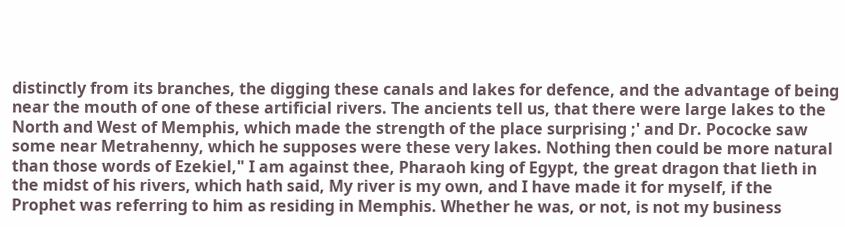distinctly from its branches, the digging these canals and lakes for defence, and the advantage of being near the mouth of one of these artificial rivers. The ancients tell us, that there were large lakes to the North and West of Memphis, which made the strength of the place surprising ;' and Dr. Pococke saw some near Metrahenny, which he supposes were these very lakes. Nothing then could be more natural than those words of Ezekiel," I am against thee, Pharaoh king of Egypt, the great dragon that lieth in the midst of his rivers, which hath said, My river is my own, and I have made it for myself, if the Prophet was referring to him as residing in Memphis. Whether he was, or not, is not my business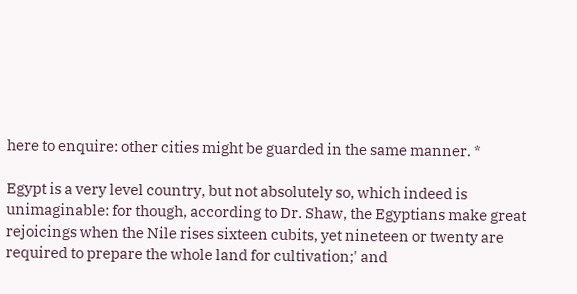here to enquire: other cities might be guarded in the same manner. *

Egypt is a very level country, but not absolutely so, which indeed is unimaginable: for though, according to Dr. Shaw, the Egyptians make great rejoicings when the Nile rises sixteen cubits, yet nineteen or twenty are required to prepare the whole land for cultivation;' and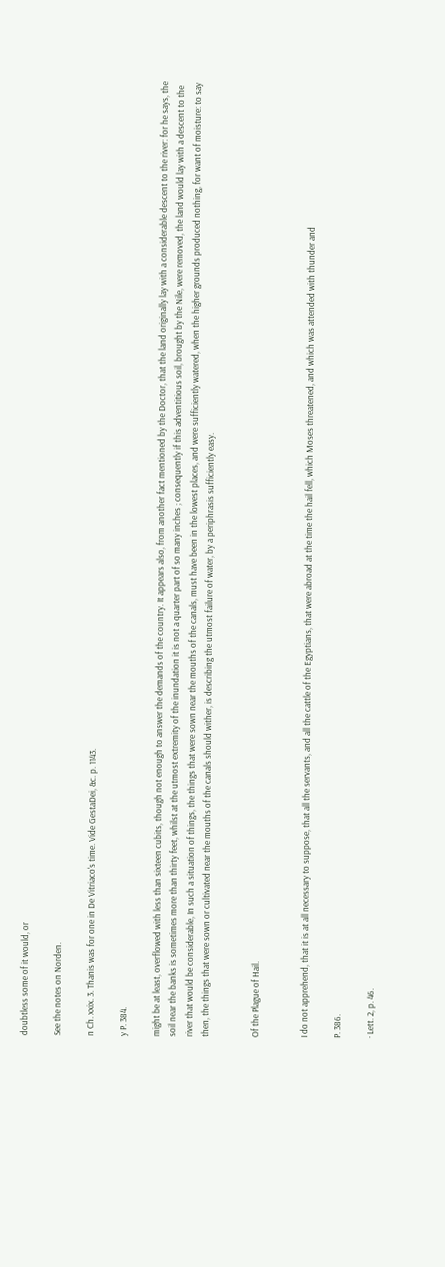doubtless some of it would, or

See the notes on Norden.

n Ch. xxix. 3. Thanis was for one in De Vitriaco's time. Vide GestaDei, &c. p. 1143.

y P. 384.

might be at least, overflowed with less than sixteen cubits, though not enough to answer the demands of the country. It appears also, from another fact mentioned by the Doctor, that the land originally lay with a considerable descent to the river: for he says, the soil near the banks is sometimes more than thirty feet, whilst at the utmost extremity of the inundation it is not a quarter part of so many inches ; consequently if this adventitious soil, brought by the Nile, were removed, the land would lay with a descent to the river that would be considerable, In such a situation of things, the things that were sown near the mouths of the canals, must have been in the lowest places, and were sufficiently watered, when the higher grounds produced nothing, for want of moisture: to say then, the things that were sown or cultivated near the mouths of the canals should wither, is describing the utmost failure of water, by a periphrasis sufficiently easy.


Of the Plague of Hail.


I do not apprehend, that it is at all necessary to suppose, that all the servants, and all the cattle of the Egyptians, that were abroad at the time the hail fell, which Moses threatened, and which was attended with thunder and

P. 386.

· Lett. 2, p. 46.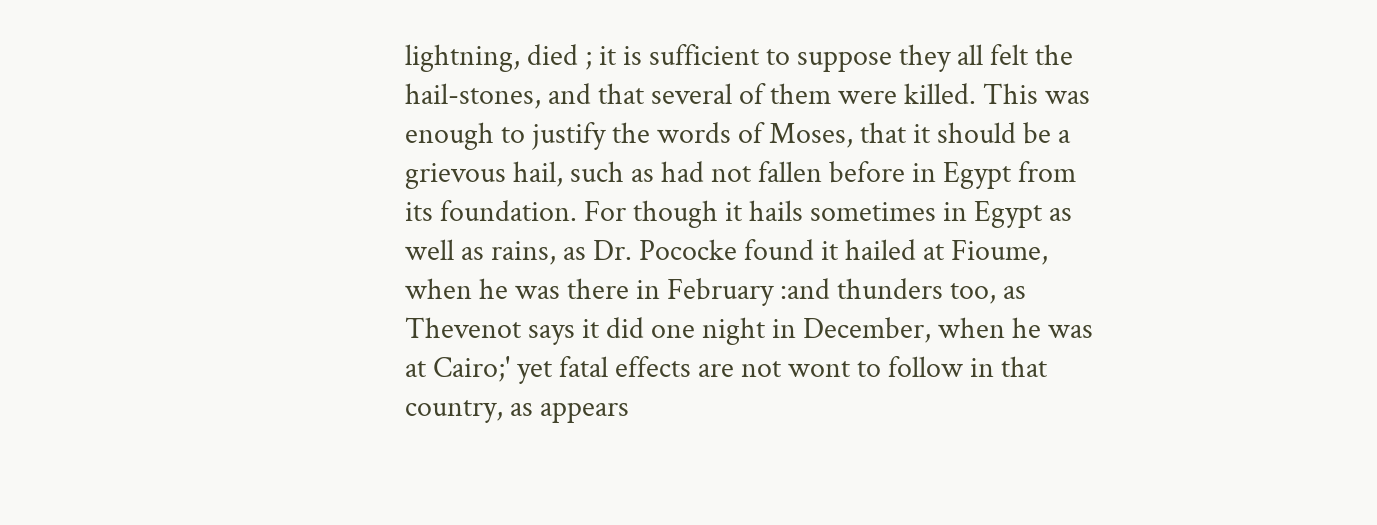lightning, died ; it is sufficient to suppose they all felt the hail-stones, and that several of them were killed. This was enough to justify the words of Moses, that it should be a grievous hail, such as had not fallen before in Egypt from its foundation. For though it hails sometimes in Egypt as well as rains, as Dr. Pococke found it hailed at Fioume, when he was there in February :and thunders too, as Thevenot says it did one night in December, when he was at Cairo;' yet fatal effects are not wont to follow in that country, as appears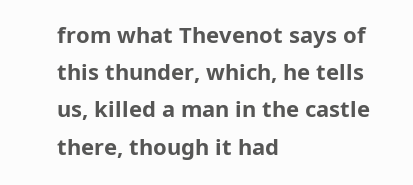from what Thevenot says of this thunder, which, he tells us, killed a man in the castle there, though it had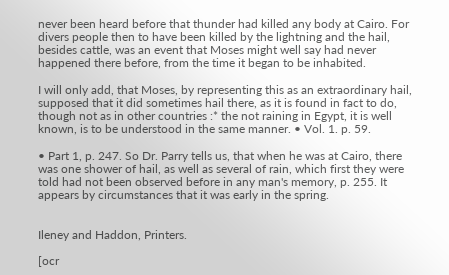never been heard before that thunder had killed any body at Cairo. For divers people then to have been killed by the lightning and the hail, besides cattle, was an event that Moses might well say had never happened there before, from the time it began to be inhabited.

I will only add, that Moses, by representing this as an extraordinary hail, supposed that it did sometimes hail there, as it is found in fact to do, though not as in other countries :* the not raining in Egypt, it is well known, is to be understood in the same manner. • Vol. 1. p. 59.

• Part 1, p. 247. So Dr. Parry tells us, that when he was at Cairo, there was one shower of hail, as well as several of rain, which first they were told had not been observed before in any man's memory, p. 255. It appears by circumstances that it was early in the spring.


Ileney and Haddon, Printers.

[ocr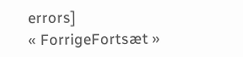errors]
« ForrigeFortsæt »